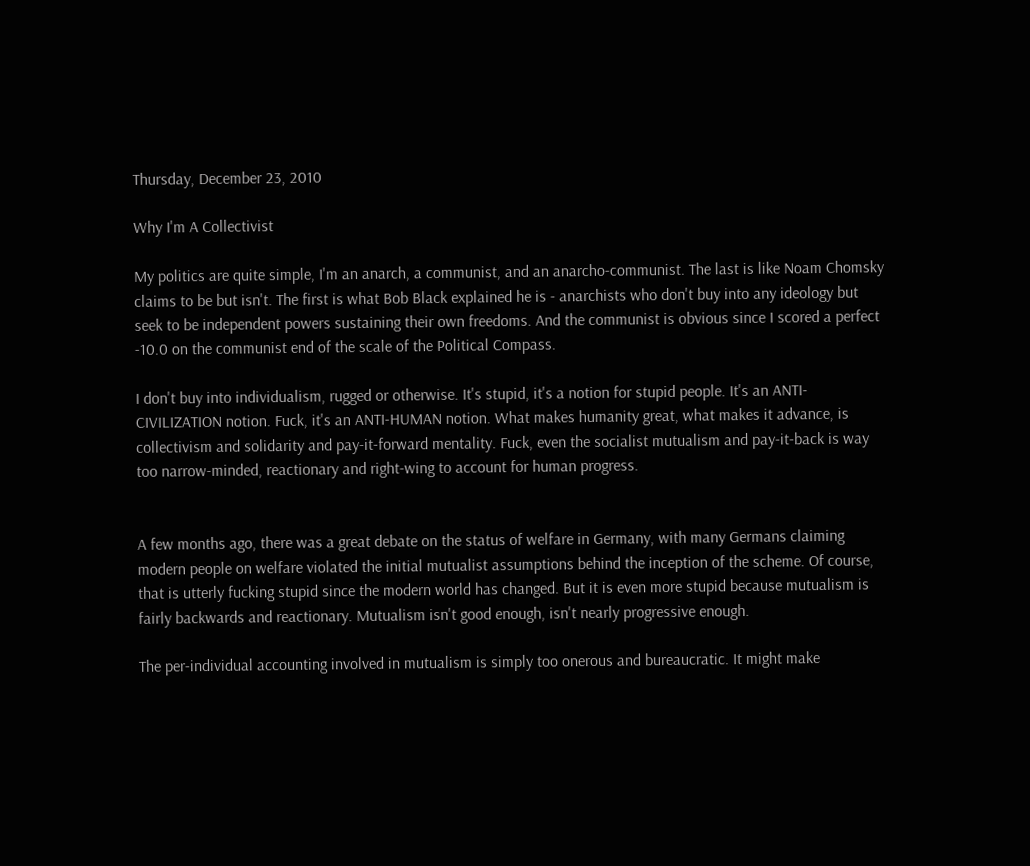Thursday, December 23, 2010

Why I'm A Collectivist

My politics are quite simple, I'm an anarch, a communist, and an anarcho-communist. The last is like Noam Chomsky claims to be but isn't. The first is what Bob Black explained he is - anarchists who don't buy into any ideology but seek to be independent powers sustaining their own freedoms. And the communist is obvious since I scored a perfect -10.0 on the communist end of the scale of the Political Compass.

I don't buy into individualism, rugged or otherwise. It's stupid, it's a notion for stupid people. It's an ANTI-CIVILIZATION notion. Fuck, it's an ANTI-HUMAN notion. What makes humanity great, what makes it advance, is collectivism and solidarity and pay-it-forward mentality. Fuck, even the socialist mutualism and pay-it-back is way too narrow-minded, reactionary and right-wing to account for human progress.


A few months ago, there was a great debate on the status of welfare in Germany, with many Germans claiming modern people on welfare violated the initial mutualist assumptions behind the inception of the scheme. Of course, that is utterly fucking stupid since the modern world has changed. But it is even more stupid because mutualism is fairly backwards and reactionary. Mutualism isn't good enough, isn't nearly progressive enough.

The per-individual accounting involved in mutualism is simply too onerous and bureaucratic. It might make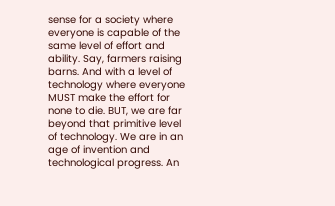sense for a society where everyone is capable of the same level of effort and ability. Say, farmers raising barns. And with a level of technology where everyone MUST make the effort for none to die. BUT, we are far beyond that primitive level of technology. We are in an age of invention and technological progress. An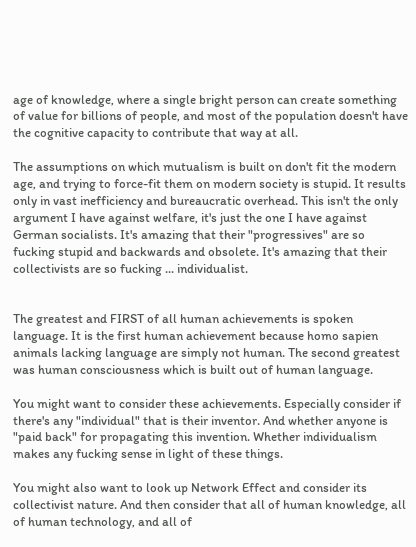age of knowledge, where a single bright person can create something of value for billions of people, and most of the population doesn't have the cognitive capacity to contribute that way at all.

The assumptions on which mutualism is built on don't fit the modern age, and trying to force-fit them on modern society is stupid. It results only in vast inefficiency and bureaucratic overhead. This isn't the only argument I have against welfare, it's just the one I have against German socialists. It's amazing that their "progressives" are so fucking stupid and backwards and obsolete. It's amazing that their collectivists are so fucking ... individualist.


The greatest and FIRST of all human achievements is spoken language. It is the first human achievement because homo sapien animals lacking language are simply not human. The second greatest was human consciousness which is built out of human language.

You might want to consider these achievements. Especially consider if there's any "individual" that is their inventor. And whether anyone is "paid back" for propagating this invention. Whether individualism makes any fucking sense in light of these things.

You might also want to look up Network Effect and consider its collectivist nature. And then consider that all of human knowledge, all of human technology, and all of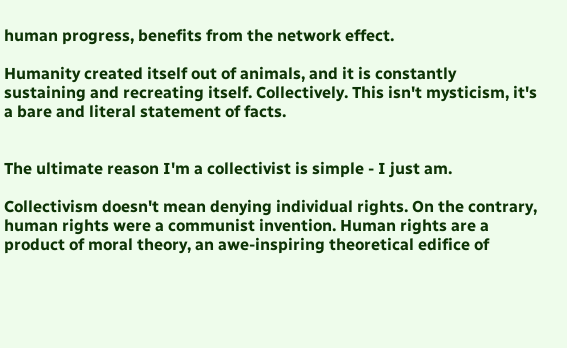human progress, benefits from the network effect.

Humanity created itself out of animals, and it is constantly sustaining and recreating itself. Collectively. This isn't mysticism, it's a bare and literal statement of facts.


The ultimate reason I'm a collectivist is simple - I just am.

Collectivism doesn't mean denying individual rights. On the contrary, human rights were a communist invention. Human rights are a product of moral theory, an awe-inspiring theoretical edifice of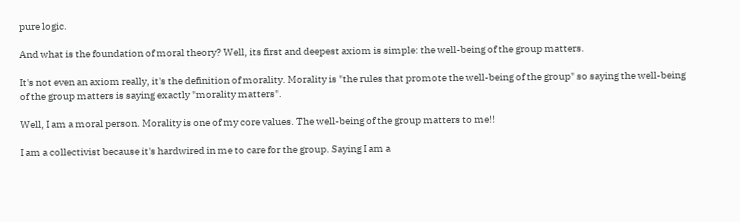pure logic.

And what is the foundation of moral theory? Well, its first and deepest axiom is simple: the well-being of the group matters.

It's not even an axiom really, it's the definition of morality. Morality is "the rules that promote the well-being of the group" so saying the well-being of the group matters is saying exactly "morality matters".

Well, I am a moral person. Morality is one of my core values. The well-being of the group matters to me!!

I am a collectivist because it's hardwired in me to care for the group. Saying I am a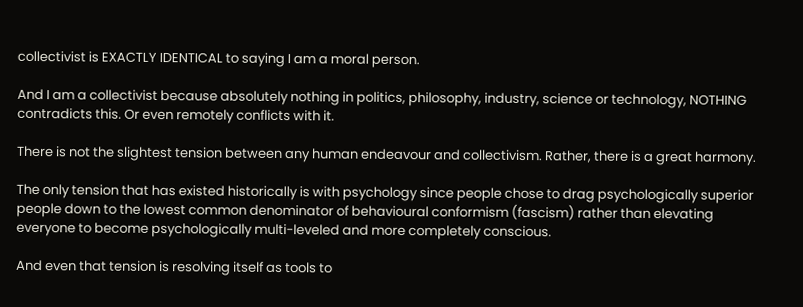collectivist is EXACTLY IDENTICAL to saying I am a moral person.

And I am a collectivist because absolutely nothing in politics, philosophy, industry, science or technology, NOTHING contradicts this. Or even remotely conflicts with it.

There is not the slightest tension between any human endeavour and collectivism. Rather, there is a great harmony.

The only tension that has existed historically is with psychology since people chose to drag psychologically superior people down to the lowest common denominator of behavioural conformism (fascism) rather than elevating everyone to become psychologically multi-leveled and more completely conscious.

And even that tension is resolving itself as tools to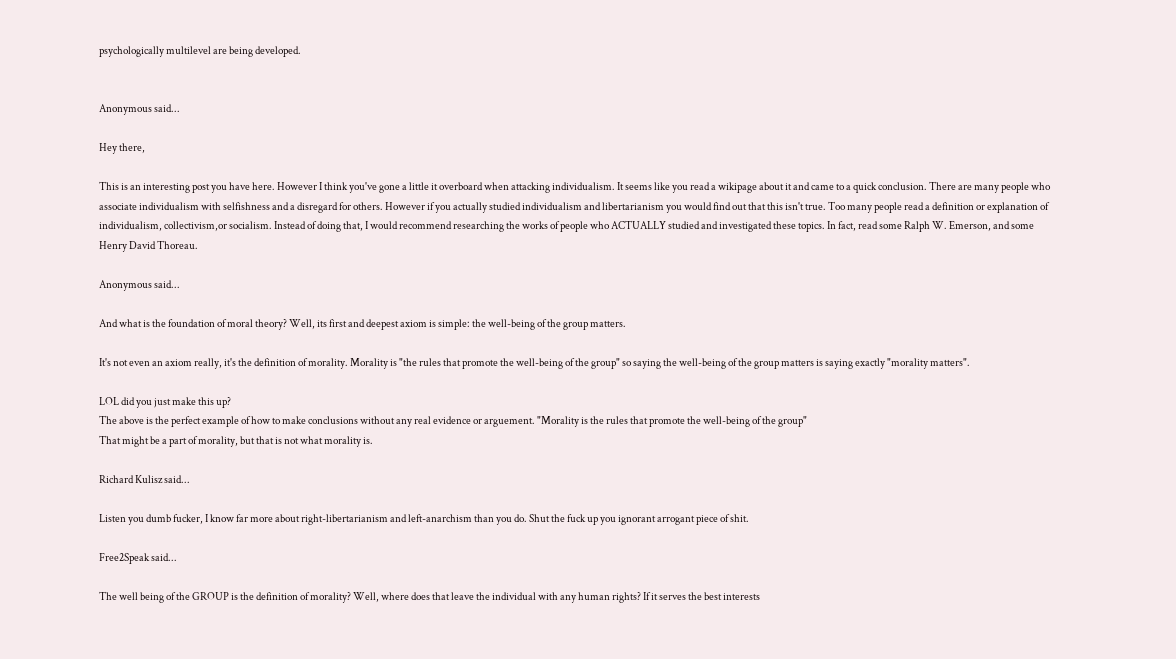psychologically multilevel are being developed.


Anonymous said...

Hey there,

This is an interesting post you have here. However I think you've gone a little it overboard when attacking individualism. It seems like you read a wikipage about it and came to a quick conclusion. There are many people who associate individualism with selfishness and a disregard for others. However if you actually studied individualism and libertarianism you would find out that this isn't true. Too many people read a definition or explanation of individualism, collectivism,or socialism. Instead of doing that, I would recommend researching the works of people who ACTUALLY studied and investigated these topics. In fact, read some Ralph W. Emerson, and some Henry David Thoreau.

Anonymous said...

And what is the foundation of moral theory? Well, its first and deepest axiom is simple: the well-being of the group matters.

It's not even an axiom really, it's the definition of morality. Morality is "the rules that promote the well-being of the group" so saying the well-being of the group matters is saying exactly "morality matters".

LOL did you just make this up?
The above is the perfect example of how to make conclusions without any real evidence or arguement. "Morality is the rules that promote the well-being of the group"
That might be a part of morality, but that is not what morality is.

Richard Kulisz said...

Listen you dumb fucker, I know far more about right-libertarianism and left-anarchism than you do. Shut the fuck up you ignorant arrogant piece of shit.

Free2Speak said...

The well being of the GROUP is the definition of morality? Well, where does that leave the individual with any human rights? If it serves the best interests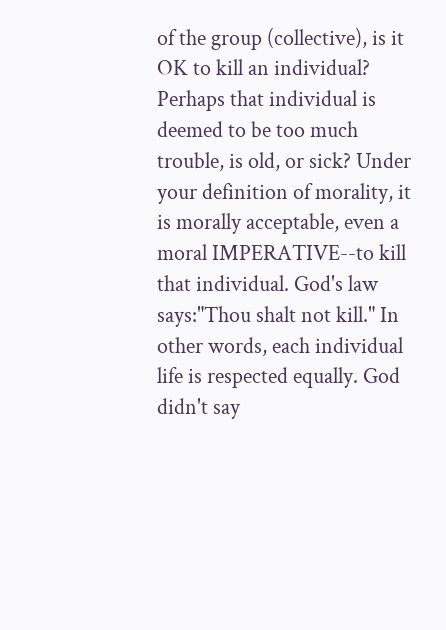of the group (collective), is it OK to kill an individual? Perhaps that individual is deemed to be too much trouble, is old, or sick? Under your definition of morality, it is morally acceptable, even a moral IMPERATIVE--to kill that individual. God's law says:"Thou shalt not kill." In other words, each individual life is respected equally. God didn't say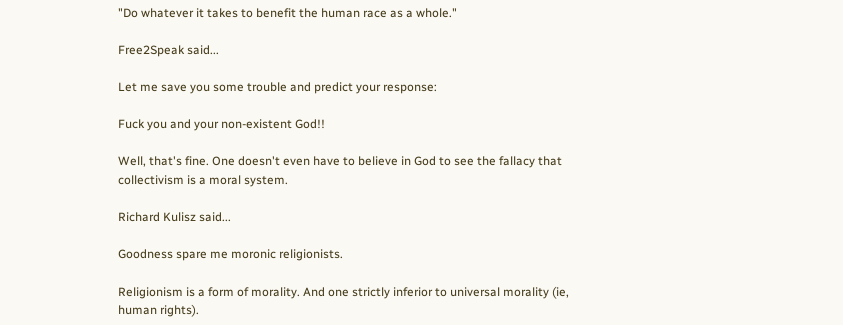"Do whatever it takes to benefit the human race as a whole."

Free2Speak said...

Let me save you some trouble and predict your response:

Fuck you and your non-existent God!!

Well, that's fine. One doesn't even have to believe in God to see the fallacy that collectivism is a moral system.

Richard Kulisz said...

Goodness spare me moronic religionists.

Religionism is a form of morality. And one strictly inferior to universal morality (ie, human rights).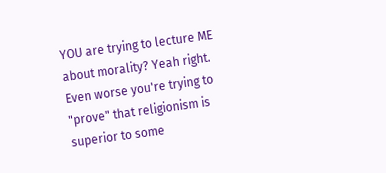YOU are trying to lecture ME about morality? Yeah right. Even worse you're trying to "prove" that religionism is superior to some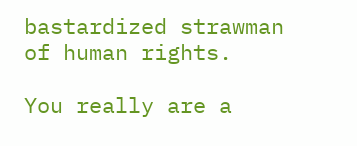bastardized strawman of human rights.

You really are a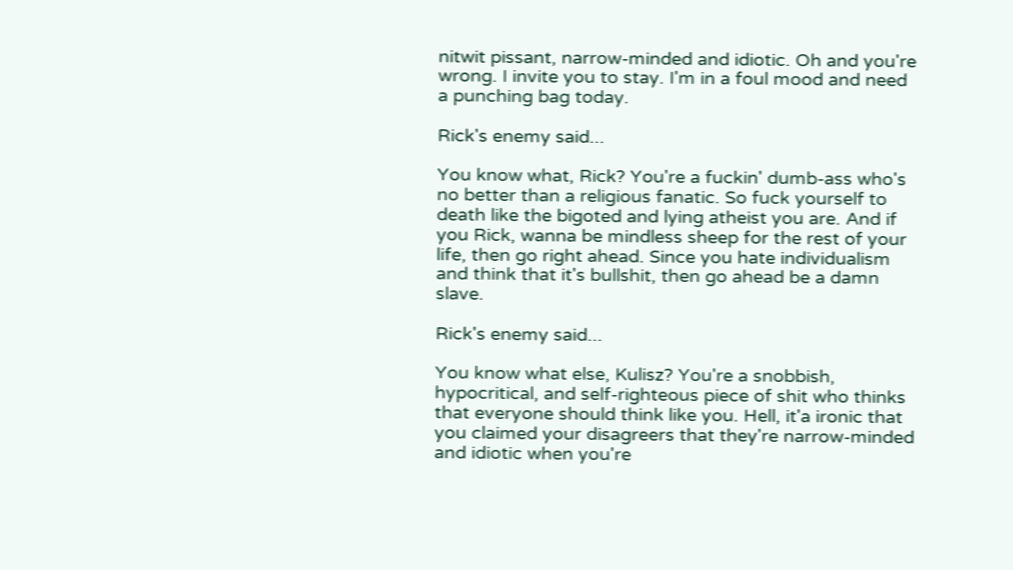nitwit pissant, narrow-minded and idiotic. Oh and you're wrong. I invite you to stay. I'm in a foul mood and need a punching bag today.

Rick's enemy said...

You know what, Rick? You're a fuckin' dumb-ass who's no better than a religious fanatic. So fuck yourself to death like the bigoted and lying atheist you are. And if you Rick, wanna be mindless sheep for the rest of your life, then go right ahead. Since you hate individualism and think that it's bullshit, then go ahead be a damn slave.

Rick's enemy said...

You know what else, Kulisz? You're a snobbish, hypocritical, and self-righteous piece of shit who thinks that everyone should think like you. Hell, it'a ironic that you claimed your disagreers that they're narrow-minded and idiotic when you're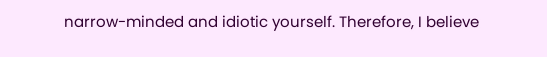narrow-minded and idiotic yourself. Therefore, I believe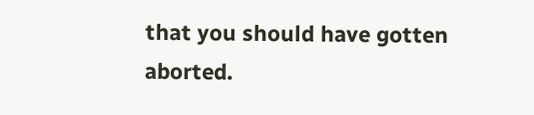that you should have gotten aborted.